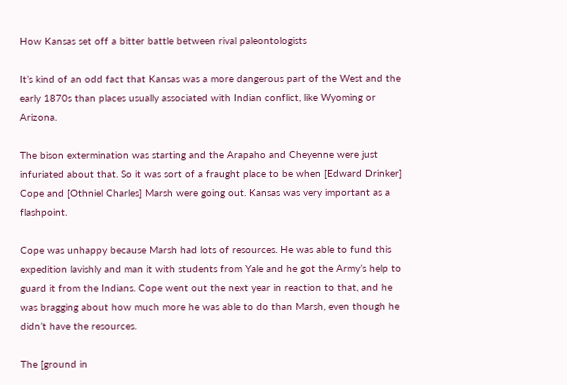How Kansas set off a bitter battle between rival paleontologists

It’s kind of an odd fact that Kansas was a more dangerous part of the West and the early 1870s than places usually associated with Indian conflict, like Wyoming or Arizona.

The bison extermination was starting and the Arapaho and Cheyenne were just infuriated about that. So it was sort of a fraught place to be when [Edward Drinker] Cope and [Othniel Charles] Marsh were going out. Kansas was very important as a flashpoint.

Cope was unhappy because Marsh had lots of resources. He was able to fund this expedition lavishly and man it with students from Yale and he got the Army’s help to guard it from the Indians. Cope went out the next year in reaction to that, and he was bragging about how much more he was able to do than Marsh, even though he didn’t have the resources.

The [ground in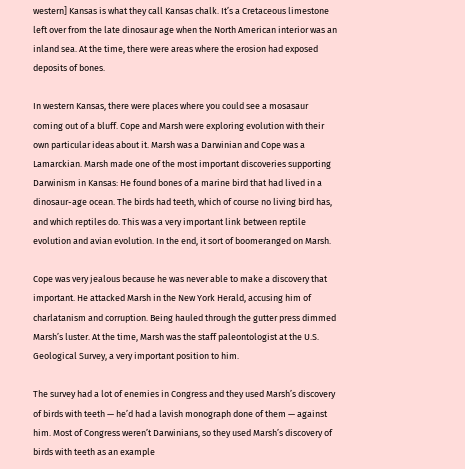western] Kansas is what they call Kansas chalk. It’s a Cretaceous limestone left over from the late dinosaur age when the North American interior was an inland sea. At the time, there were areas where the erosion had exposed deposits of bones.

In western Kansas, there were places where you could see a mosasaur coming out of a bluff. Cope and Marsh were exploring evolution with their own particular ideas about it. Marsh was a Darwinian and Cope was a Lamarckian. Marsh made one of the most important discoveries supporting Darwinism in Kansas: He found bones of a marine bird that had lived in a dinosaur-age ocean. The birds had teeth, which of course no living bird has, and which reptiles do. This was a very important link between reptile evolution and avian evolution. In the end, it sort of boomeranged on Marsh.

Cope was very jealous because he was never able to make a discovery that important. He attacked Marsh in the New York Herald, accusing him of charlatanism and corruption. Being hauled through the gutter press dimmed Marsh’s luster. At the time, Marsh was the staff paleontologist at the U.S. Geological Survey, a very important position to him.

The survey had a lot of enemies in Congress and they used Marsh’s discovery of birds with teeth — he’d had a lavish monograph done of them — against him. Most of Congress weren’t Darwinians, so they used Marsh’s discovery of birds with teeth as an example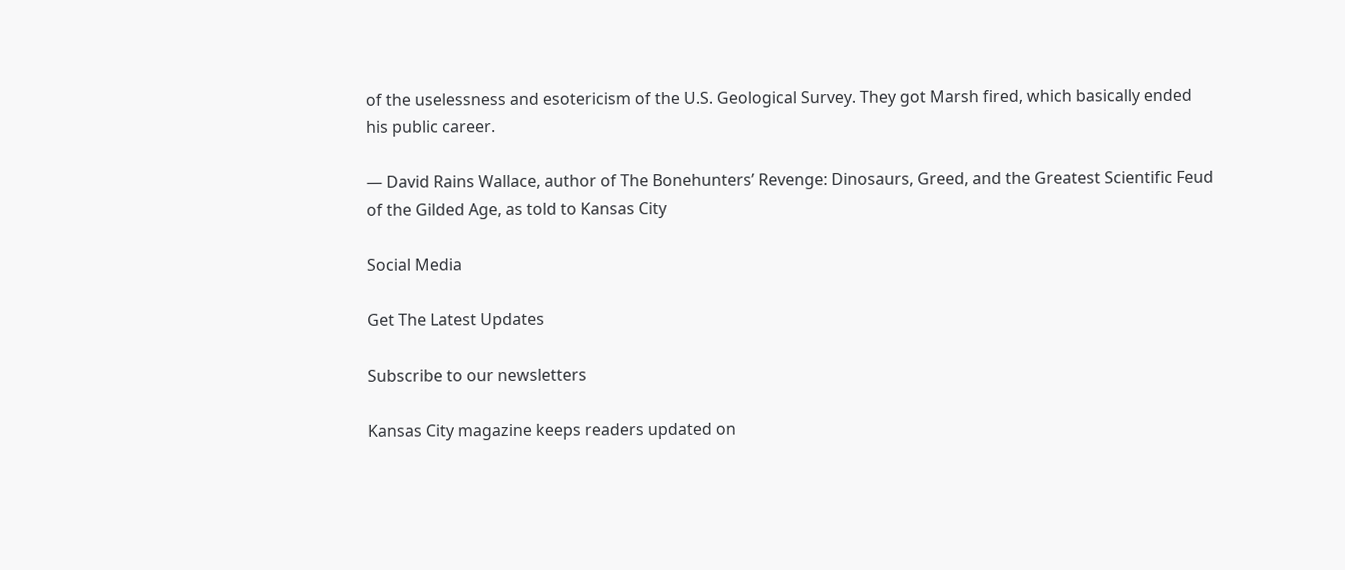of the uselessness and esotericism of the U.S. Geological Survey. They got Marsh fired, which basically ended his public career.

— David Rains Wallace, author of The Bonehunters’ Revenge: Dinosaurs, Greed, and the Greatest Scientific Feud of the Gilded Age, as told to Kansas City

Social Media

Get The Latest Updates

Subscribe to our newsletters

Kansas City magazine keeps readers updated on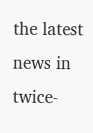the latest news in twice-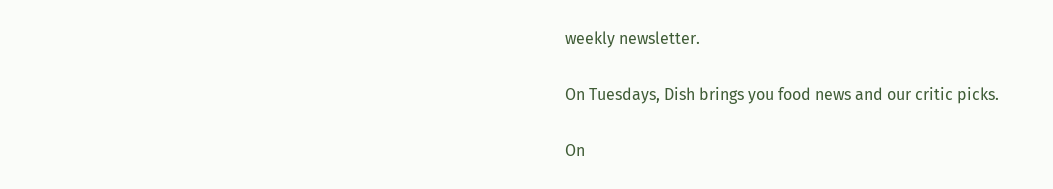weekly newsletter.

On Tuesdays, Dish brings you food news and our critic picks.

On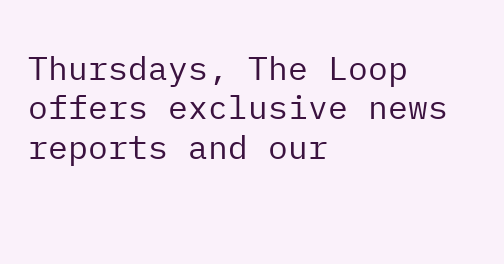Thursdays, The Loop offers exclusive news reports and our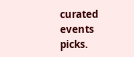curated events picks.